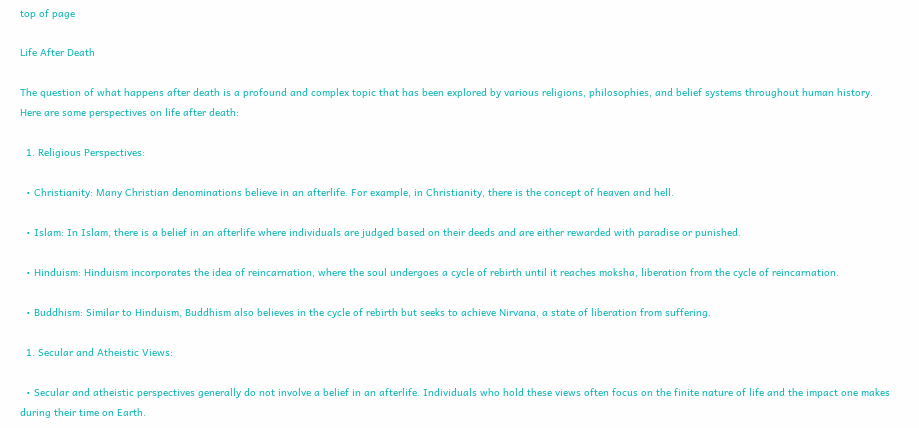top of page

Life After Death

The question of what happens after death is a profound and complex topic that has been explored by various religions, philosophies, and belief systems throughout human history. Here are some perspectives on life after death:

  1. Religious Perspectives:

  • Christianity: Many Christian denominations believe in an afterlife. For example, in Christianity, there is the concept of heaven and hell.

  • Islam: In Islam, there is a belief in an afterlife where individuals are judged based on their deeds and are either rewarded with paradise or punished.

  • Hinduism: Hinduism incorporates the idea of reincarnation, where the soul undergoes a cycle of rebirth until it reaches moksha, liberation from the cycle of reincarnation.

  • Buddhism: Similar to Hinduism, Buddhism also believes in the cycle of rebirth but seeks to achieve Nirvana, a state of liberation from suffering.

  1. Secular and Atheistic Views:

  • Secular and atheistic perspectives generally do not involve a belief in an afterlife. Individuals who hold these views often focus on the finite nature of life and the impact one makes during their time on Earth.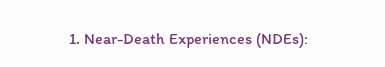1. Near-Death Experiences (NDEs):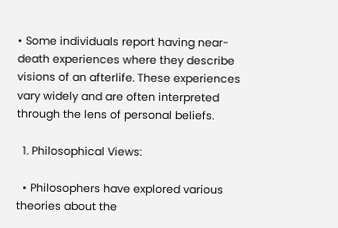• Some individuals report having near-death experiences where they describe visions of an afterlife. These experiences vary widely and are often interpreted through the lens of personal beliefs.

  1. Philosophical Views:

  • Philosophers have explored various theories about the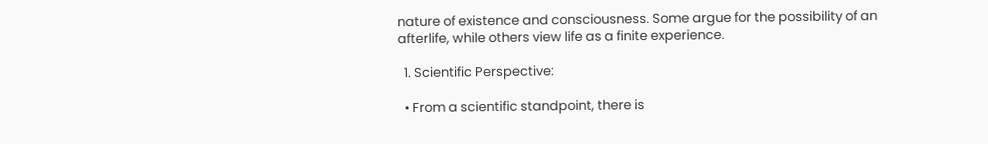nature of existence and consciousness. Some argue for the possibility of an afterlife, while others view life as a finite experience.

  1. Scientific Perspective:

  • From a scientific standpoint, there is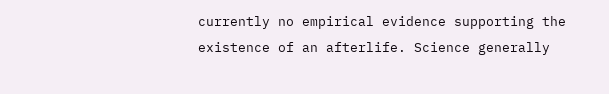currently no empirical evidence supporting the existence of an afterlife. Science generally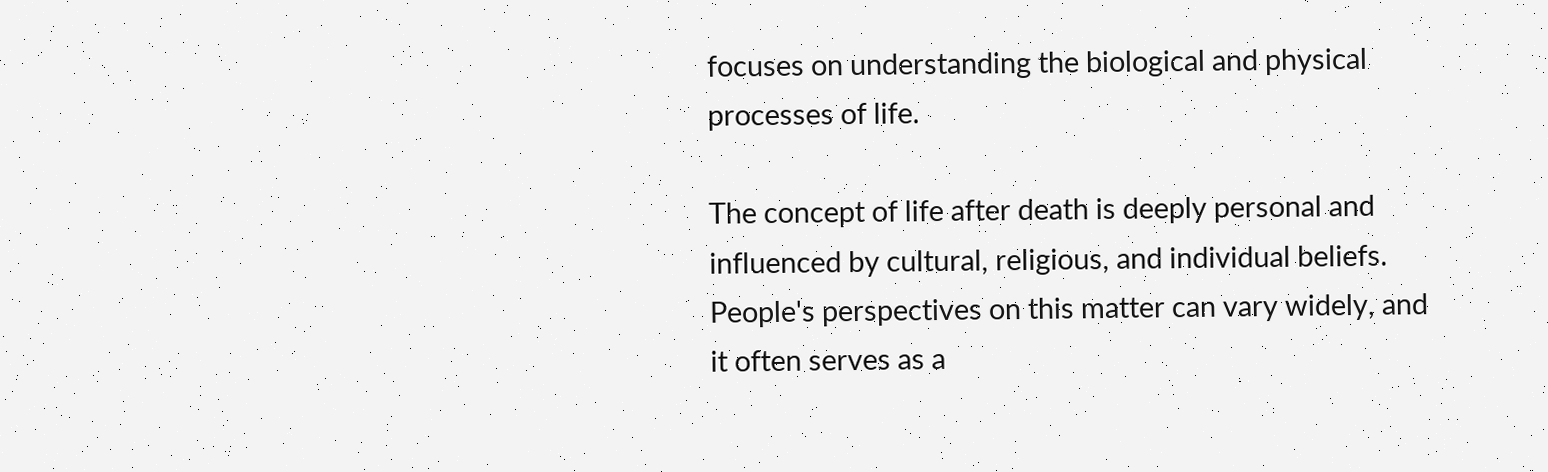focuses on understanding the biological and physical processes of life.

The concept of life after death is deeply personal and influenced by cultural, religious, and individual beliefs. People's perspectives on this matter can vary widely, and it often serves as a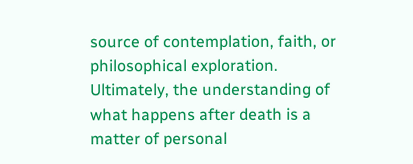source of contemplation, faith, or philosophical exploration. Ultimately, the understanding of what happens after death is a matter of personal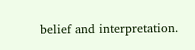belief and interpretation.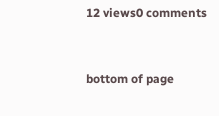12 views0 comments


bottom of page